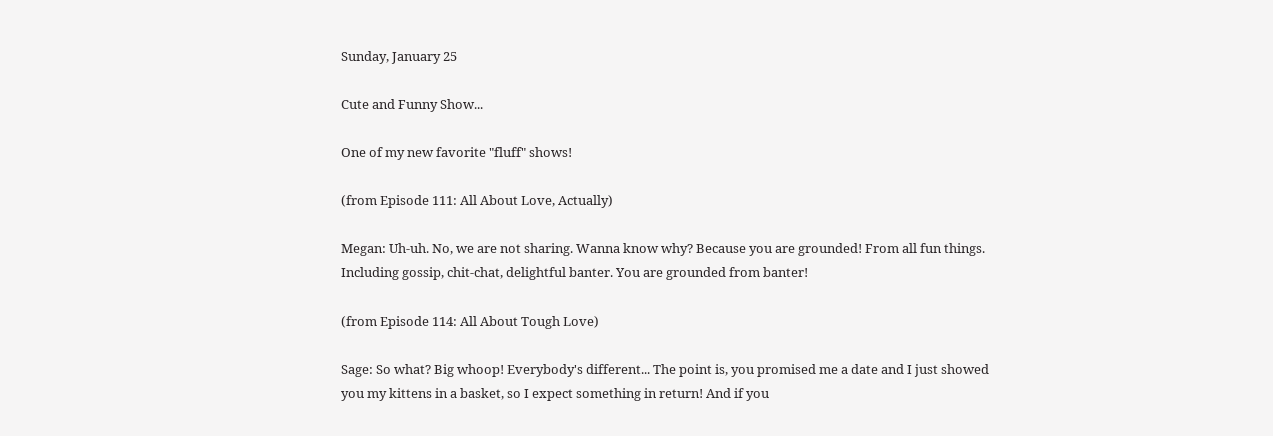Sunday, January 25

Cute and Funny Show...

One of my new favorite "fluff" shows!

(from Episode 111: All About Love, Actually)

Megan: Uh-uh. No, we are not sharing. Wanna know why? Because you are grounded! From all fun things. Including gossip, chit-chat, delightful banter. You are grounded from banter!

(from Episode 114: All About Tough Love)

Sage: So what? Big whoop! Everybody's different... The point is, you promised me a date and I just showed you my kittens in a basket, so I expect something in return! And if you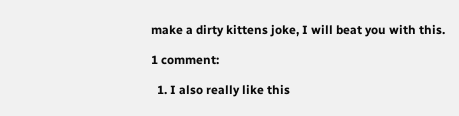make a dirty kittens joke, I will beat you with this.

1 comment:

  1. I also really like this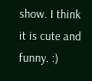show. I think it is cute and funny. :)